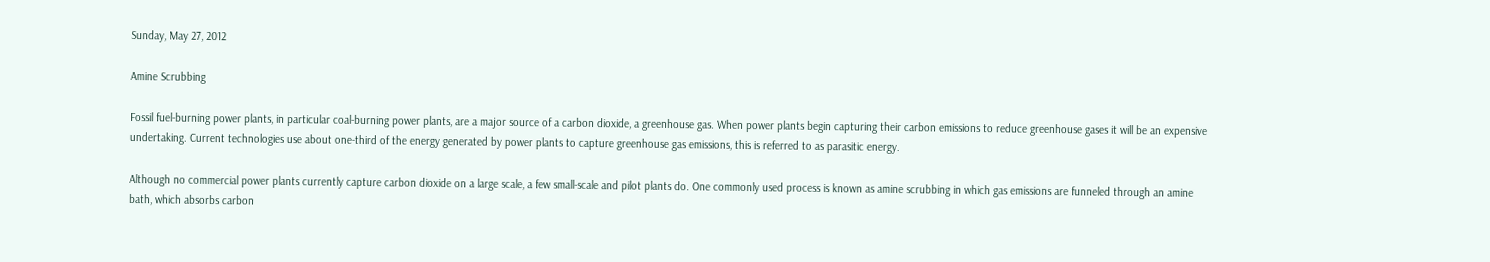Sunday, May 27, 2012

Amine Scrubbing

Fossil fuel-burning power plants, in particular coal-burning power plants, are a major source of a carbon dioxide, a greenhouse gas. When power plants begin capturing their carbon emissions to reduce greenhouse gases it will be an expensive undertaking. Current technologies use about one-third of the energy generated by power plants to capture greenhouse gas emissions, this is referred to as parasitic energy.

Although no commercial power plants currently capture carbon dioxide on a large scale, a few small-scale and pilot plants do. One commonly used process is known as amine scrubbing in which gas emissions are funneled through an amine bath, which absorbs carbon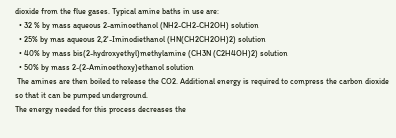dioxide from the flue gases. Typical amine baths in use are:
  • 32 % by mass aqueous 2-aminoethanol (NH2-CH2-CH2OH) solution
  • 25% by mas aqueous 2,2'-Iminodiethanol (HN(CH2CH2OH)2) solution
  • 40% by mass bis(2-hydroxyethyl)methylamine (CH3N (C2H4OH)2) solution
  • 50% by mass 2-(2-Aminoethoxy)ethanol solution
 The amines are then boiled to release the CO2. Additional energy is required to compress the carbon dioxide so that it can be pumped underground.
The energy needed for this process decreases the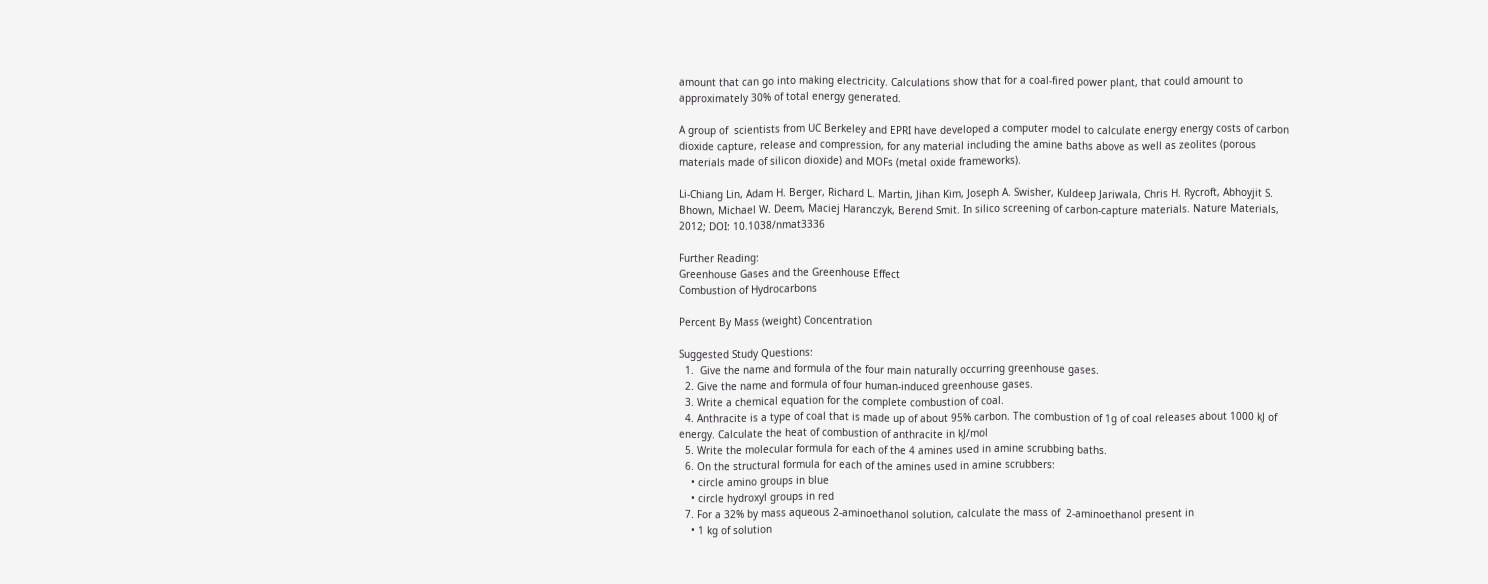amount that can go into making electricity. Calculations show that for a coal-fired power plant, that could amount to approximately 30% of total energy generated.

A group of  scientists from UC Berkeley and EPRI have developed a computer model to calculate energy energy costs of carbon dioxide capture, release and compression, for any material including the amine baths above as well as zeolites (porous materials made of silicon dioxide) and MOFs (metal oxide frameworks).

Li-Chiang Lin, Adam H. Berger, Richard L. Martin, Jihan Kim, Joseph A. Swisher, Kuldeep Jariwala, Chris H. Rycroft, Abhoyjit S. Bhown, Michael W. Deem, Maciej Haranczyk, Berend Smit. In silico screening of carbon-capture materials. Nature Materials, 2012; DOI: 10.1038/nmat3336

Further Reading:
Greenhouse Gases and the Greenhouse Effect
Combustion of Hydrocarbons

Percent By Mass (weight) Concentration

Suggested Study Questions:
  1.  Give the name and formula of the four main naturally occurring greenhouse gases.
  2. Give the name and formula of four human-induced greenhouse gases.
  3. Write a chemical equation for the complete combustion of coal.
  4. Anthracite is a type of coal that is made up of about 95% carbon. The combustion of 1g of coal releases about 1000 kJ of energy. Calculate the heat of combustion of anthracite in kJ/mol
  5. Write the molecular formula for each of the 4 amines used in amine scrubbing baths.
  6. On the structural formula for each of the amines used in amine scrubbers:
    • circle amino groups in blue
    • circle hydroxyl groups in red
  7. For a 32% by mass aqueous 2-aminoethanol solution, calculate the mass of  2-aminoethanol present in
    • 1 kg of solution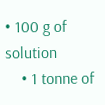• 100 g of solution
    • 1 tonne of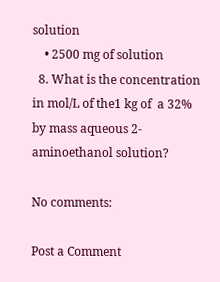solution
    • 2500 mg of solution
  8. What is the concentration in mol/L of the1 kg of  a 32% by mass aqueous 2-aminoethanol solution?

No comments:

Post a Comment